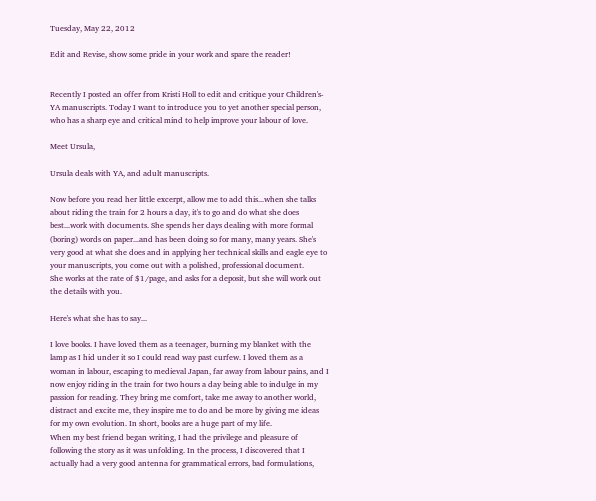Tuesday, May 22, 2012

Edit and Revise, show some pride in your work and spare the reader!


Recently I posted an offer from Kristi Holl to edit and critique your Children's-YA manuscripts. Today I want to introduce you to yet another special person, who has a sharp eye and critical mind to help improve your labour of love.

Meet Ursula,

Ursula deals with YA, and adult manuscripts.

Now before you read her little excerpt, allow me to add this...when she talks about riding the train for 2 hours a day, it's to go and do what she does best...work with documents. She spends her days dealing with more formal (boring) words on paper...and has been doing so for many, many years. She's very good at what she does and in applying her technical skills and eagle eye to your manuscripts, you come out with a polished, professional document.
She works at the rate of $1/page, and asks for a deposit, but she will work out the details with you.

Here's what she has to say...

I love books. I have loved them as a teenager, burning my blanket with the lamp as I hid under it so I could read way past curfew. I loved them as a woman in labour, escaping to medieval Japan, far away from labour pains, and I now enjoy riding in the train for two hours a day being able to indulge in my passion for reading. They bring me comfort, take me away to another world, distract and excite me, they inspire me to do and be more by giving me ideas for my own evolution. In short, books are a huge part of my life.
When my best friend began writing, I had the privilege and pleasure of following the story as it was unfolding. In the process, I discovered that I actually had a very good antenna for grammatical errors, bad formulations,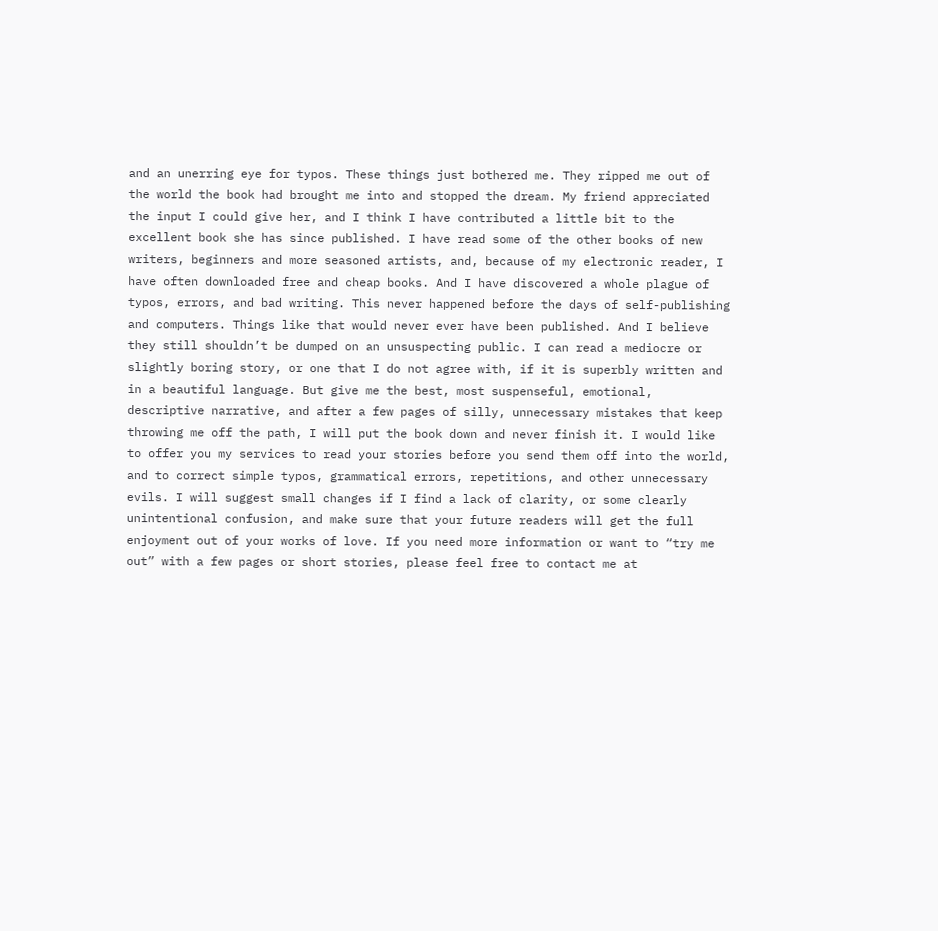and an unerring eye for typos. These things just bothered me. They ripped me out of the world the book had brought me into and stopped the dream. My friend appreciated the input I could give her, and I think I have contributed a little bit to the excellent book she has since published. I have read some of the other books of new writers, beginners and more seasoned artists, and, because of my electronic reader, I have often downloaded free and cheap books. And I have discovered a whole plague of typos, errors, and bad writing. This never happened before the days of self-publishing and computers. Things like that would never ever have been published. And I believe they still shouldn’t be dumped on an unsuspecting public. I can read a mediocre or slightly boring story, or one that I do not agree with, if it is superbly written and in a beautiful language. But give me the best, most suspenseful, emotional, descriptive narrative, and after a few pages of silly, unnecessary mistakes that keep throwing me off the path, I will put the book down and never finish it. I would like to offer you my services to read your stories before you send them off into the world, and to correct simple typos, grammatical errors, repetitions, and other unnecessary evils. I will suggest small changes if I find a lack of clarity, or some clearly unintentional confusion, and make sure that your future readers will get the full enjoyment out of your works of love. If you need more information or want to “try me out” with a few pages or short stories, please feel free to contact me at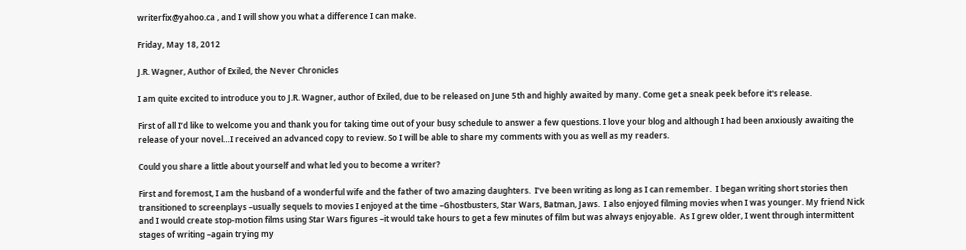writerfix@yahoo.ca , and I will show you what a difference I can make.

Friday, May 18, 2012

J.R. Wagner, Author of Exiled, the Never Chronicles

I am quite excited to introduce you to J.R. Wagner, author of Exiled, due to be released on June 5th and highly awaited by many. Come get a sneak peek before it's release.

First of all I’d like to welcome you and thank you for taking time out of your busy schedule to answer a few questions. I love your blog and although I had been anxiously awaiting the release of your novel…I received an advanced copy to review. So I will be able to share my comments with you as well as my readers.

Could you share a little about yourself and what led you to become a writer?

First and foremost, I am the husband of a wonderful wife and the father of two amazing daughters.  I’ve been writing as long as I can remember.  I began writing short stories then transitioned to screenplays –usually sequels to movies I enjoyed at the time –Ghostbusters, Star Wars, Batman, Jaws.  I also enjoyed filming movies when I was younger. My friend Nick and I would create stop-motion films using Star Wars figures –it would take hours to get a few minutes of film but was always enjoyable.  As I grew older, I went through intermittent stages of writing –again trying my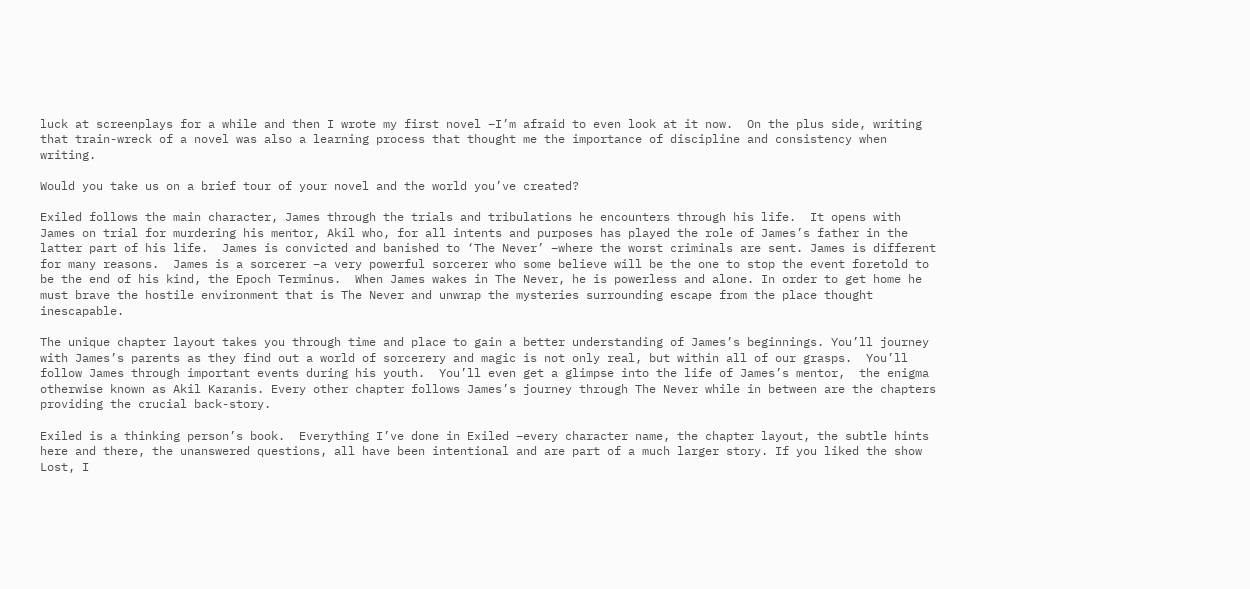luck at screenplays for a while and then I wrote my first novel –I’m afraid to even look at it now.  On the plus side, writing that train-wreck of a novel was also a learning process that thought me the importance of discipline and consistency when writing.

Would you take us on a brief tour of your novel and the world you’ve created?

Exiled follows the main character, James through the trials and tribulations he encounters through his life.  It opens with James on trial for murdering his mentor, Akil who, for all intents and purposes has played the role of James’s father in the latter part of his life.  James is convicted and banished to ‘The Never’ –where the worst criminals are sent. James is different for many reasons.  James is a sorcerer –a very powerful sorcerer who some believe will be the one to stop the event foretold to be the end of his kind, the Epoch Terminus.  When James wakes in The Never, he is powerless and alone. In order to get home he must brave the hostile environment that is The Never and unwrap the mysteries surrounding escape from the place thought inescapable.

The unique chapter layout takes you through time and place to gain a better understanding of James’s beginnings. You’ll journey with James’s parents as they find out a world of sorcerery and magic is not only real, but within all of our grasps.  You’ll follow James through important events during his youth.  You’ll even get a glimpse into the life of James’s mentor,  the enigma otherwise known as Akil Karanis. Every other chapter follows James’s journey through The Never while in between are the chapters providing the crucial back-story.

Exiled is a thinking person’s book.  Everything I’ve done in Exiled –every character name, the chapter layout, the subtle hints here and there, the unanswered questions, all have been intentional and are part of a much larger story. If you liked the show Lost, I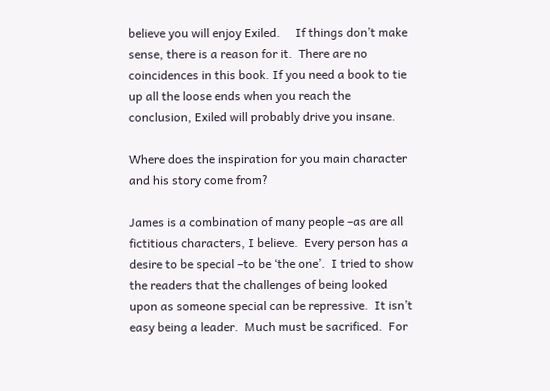believe you will enjoy Exiled.     If things don’t make sense, there is a reason for it.  There are no coincidences in this book. If you need a book to tie up all the loose ends when you reach the conclusion, Exiled will probably drive you insane.

Where does the inspiration for you main character and his story come from?

James is a combination of many people –as are all fictitious characters, I believe.  Every person has a desire to be special –to be ‘the one’.  I tried to show the readers that the challenges of being looked upon as someone special can be repressive.  It isn’t easy being a leader.  Much must be sacrificed.  For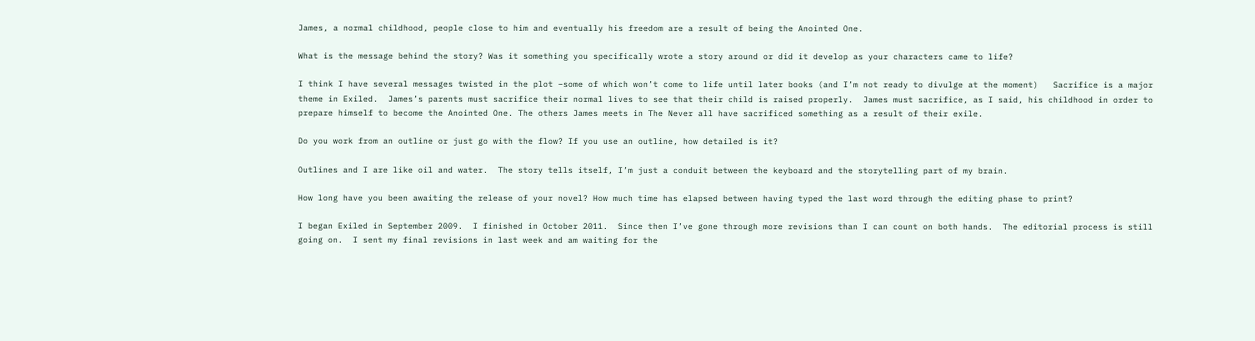James, a normal childhood, people close to him and eventually his freedom are a result of being the Anointed One.

What is the message behind the story? Was it something you specifically wrote a story around or did it develop as your characters came to life?

I think I have several messages twisted in the plot –some of which won’t come to life until later books (and I’m not ready to divulge at the moment)   Sacrifice is a major theme in Exiled.  James’s parents must sacrifice their normal lives to see that their child is raised properly.  James must sacrifice, as I said, his childhood in order to prepare himself to become the Anointed One. The others James meets in The Never all have sacrificed something as a result of their exile.

Do you work from an outline or just go with the flow? If you use an outline, how detailed is it?

Outlines and I are like oil and water.  The story tells itself, I’m just a conduit between the keyboard and the storytelling part of my brain.

How long have you been awaiting the release of your novel? How much time has elapsed between having typed the last word through the editing phase to print?

I began Exiled in September 2009.  I finished in October 2011.  Since then I’ve gone through more revisions than I can count on both hands.  The editorial process is still going on.  I sent my final revisions in last week and am waiting for the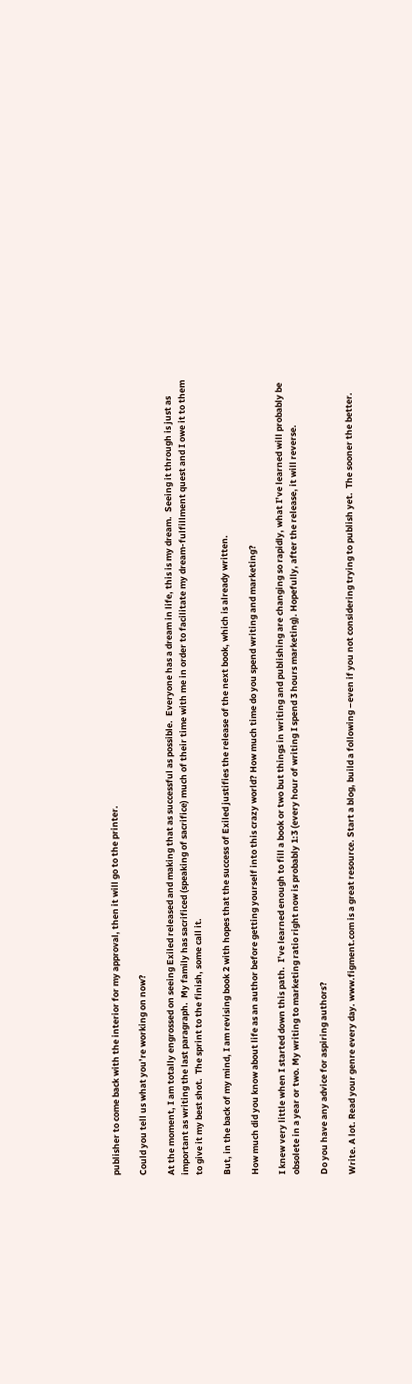publisher to come back with the interior for my approval, then it will go to the printer.

Could you tell us what you’re working on now?

At the moment, I am totally engrossed on seeing Exiled released and making that as successful as possible.  Everyone has a dream in life, this is my dream.  Seeing it through is just as important as writing the last paragraph.  My family has sacrificed (speaking of sacrifice) much of their time with me in order to facilitate my dream-fulfillment quest and I owe it to them to give it my best shot.  The sprint to the finish, some call it.

But, in the back of my mind, I am revising book 2 with hopes that the success of Exiled justifies the release of the next book, which is already written.

How much did you know about life as an author before getting yourself into this crazy world? How much time do you spend writing and marketing?

I knew very little when I started down this path.  I’ve learned enough to fill a book or two but things in writing and publishing are changing so rapidly, what I’ve learned will probably be obsolete in a year or two. My writing to marketing ratio right now is probably 1:3 (every hour of writing I spend 3 hours marketing). Hopefully, after the release, it will reverse.

Do you have any advice for aspiring authors?

Write. A lot. Read your genre every day. www.figment.com is a great resource. Start a blog, build a following –even if you not considering trying to publish yet.  The sooner the better.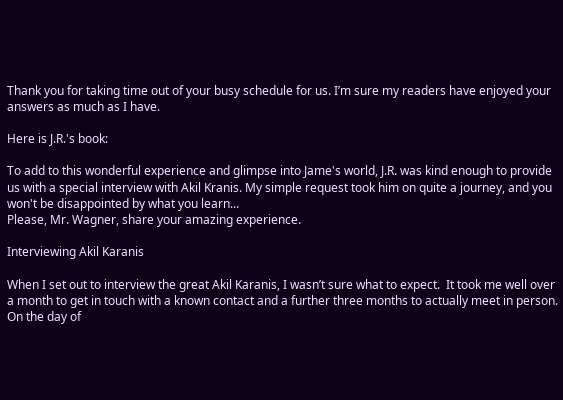Thank you for taking time out of your busy schedule for us. I’m sure my readers have enjoyed your answers as much as I have.

Here is J.R.'s book:

To add to this wonderful experience and glimpse into Jame's world, J.R. was kind enough to provide us with a special interview with Akil Kranis. My simple request took him on quite a journey, and you won't be disappointed by what you learn...
Please, Mr. Wagner, share your amazing experience.

Interviewing Akil Karanis

When I set out to interview the great Akil Karanis, I wasn’t sure what to expect.  It took me well over a month to get in touch with a known contact and a further three months to actually meet in person.
On the day of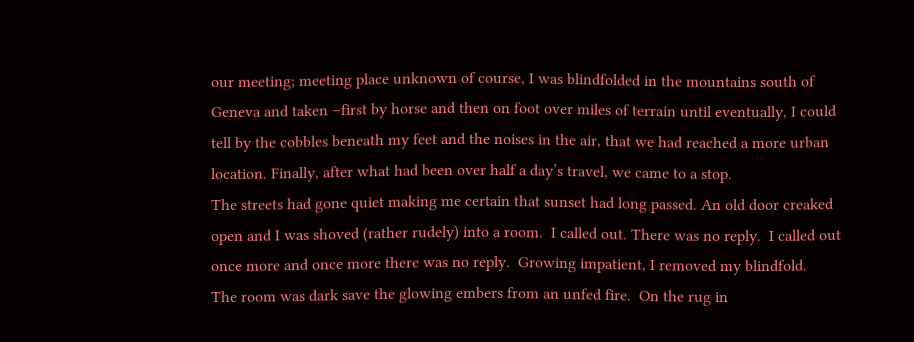our meeting; meeting place unknown of course, I was blindfolded in the mountains south of Geneva and taken –first by horse and then on foot over miles of terrain until eventually, I could tell by the cobbles beneath my feet and the noises in the air, that we had reached a more urban location. Finally, after what had been over half a day’s travel, we came to a stop.
The streets had gone quiet making me certain that sunset had long passed. An old door creaked open and I was shoved (rather rudely) into a room.  I called out. There was no reply.  I called out once more and once more there was no reply.  Growing impatient, I removed my blindfold.
The room was dark save the glowing embers from an unfed fire.  On the rug in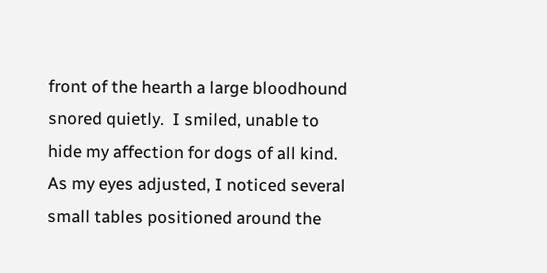front of the hearth a large bloodhound snored quietly.  I smiled, unable to hide my affection for dogs of all kind.
As my eyes adjusted, I noticed several small tables positioned around the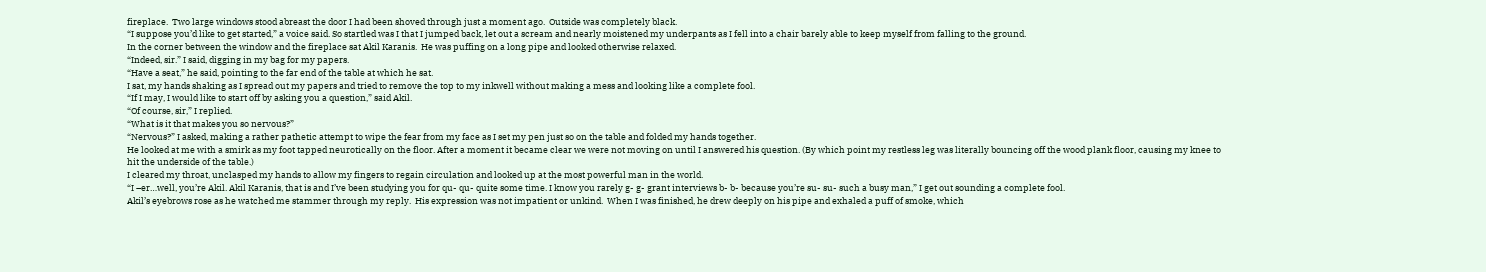fireplace.  Two large windows stood abreast the door I had been shoved through just a moment ago.  Outside was completely black.
“I suppose you’d like to get started,” a voice said. So startled was I that I jumped back, let out a scream and nearly moistened my underpants as I fell into a chair barely able to keep myself from falling to the ground.
In the corner between the window and the fireplace sat Akil Karanis.  He was puffing on a long pipe and looked otherwise relaxed.
“Indeed, sir.” I said, digging in my bag for my papers.
“Have a seat,” he said, pointing to the far end of the table at which he sat.
I sat, my hands shaking as I spread out my papers and tried to remove the top to my inkwell without making a mess and looking like a complete fool.
“If I may, I would like to start off by asking you a question,” said Akil.
“Of course, sir,” I replied.
“What is it that makes you so nervous?”
“Nervous?” I asked, making a rather pathetic attempt to wipe the fear from my face as I set my pen just so on the table and folded my hands together.
He looked at me with a smirk as my foot tapped neurotically on the floor. After a moment it became clear we were not moving on until I answered his question. (By which point my restless leg was literally bouncing off the wood plank floor, causing my knee to hit the underside of the table.)
I cleared my throat, unclasped my hands to allow my fingers to regain circulation and looked up at the most powerful man in the world.
“I –er…well, you’re Akil. Akil Karanis, that is and I’ve been studying you for qu- qu- quite some time. I know you rarely g- g- grant interviews b- b- because you’re su- su- such a busy man,” I get out sounding a complete fool.
Akil’s eyebrows rose as he watched me stammer through my reply.  His expression was not impatient or unkind.  When I was finished, he drew deeply on his pipe and exhaled a puff of smoke, which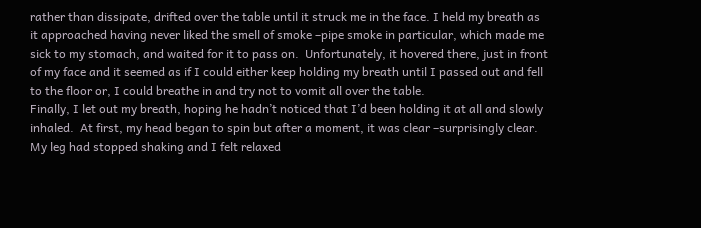rather than dissipate, drifted over the table until it struck me in the face. I held my breath as it approached having never liked the smell of smoke –pipe smoke in particular, which made me sick to my stomach, and waited for it to pass on.  Unfortunately, it hovered there, just in front of my face and it seemed as if I could either keep holding my breath until I passed out and fell to the floor or, I could breathe in and try not to vomit all over the table.
Finally, I let out my breath, hoping he hadn’t noticed that I’d been holding it at all and slowly inhaled.  At first, my head began to spin but after a moment, it was clear –surprisingly clear.  My leg had stopped shaking and I felt relaxed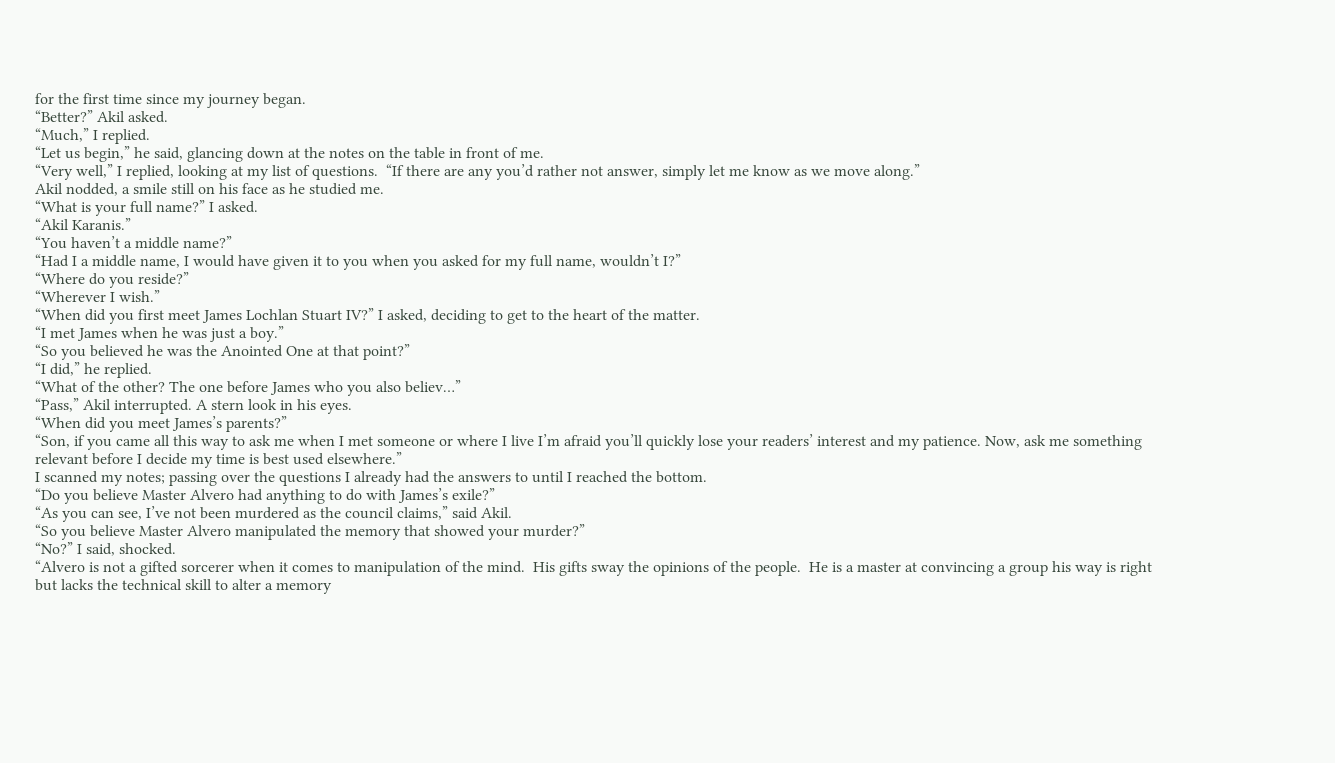for the first time since my journey began.
“Better?” Akil asked.
“Much,” I replied.
“Let us begin,” he said, glancing down at the notes on the table in front of me.
“Very well,” I replied, looking at my list of questions.  “If there are any you’d rather not answer, simply let me know as we move along.”
Akil nodded, a smile still on his face as he studied me.
“What is your full name?” I asked.
“Akil Karanis.”
“You haven’t a middle name?”
“Had I a middle name, I would have given it to you when you asked for my full name, wouldn’t I?”
“Where do you reside?”
“Wherever I wish.”
“When did you first meet James Lochlan Stuart IV?” I asked, deciding to get to the heart of the matter.
“I met James when he was just a boy.”
“So you believed he was the Anointed One at that point?”
“I did,” he replied.
“What of the other? The one before James who you also believ…”
“Pass,” Akil interrupted. A stern look in his eyes.
“When did you meet James’s parents?”
“Son, if you came all this way to ask me when I met someone or where I live I’m afraid you’ll quickly lose your readers’ interest and my patience. Now, ask me something relevant before I decide my time is best used elsewhere.”
I scanned my notes; passing over the questions I already had the answers to until I reached the bottom.
“Do you believe Master Alvero had anything to do with James’s exile?”
“As you can see, I’ve not been murdered as the council claims,” said Akil.
“So you believe Master Alvero manipulated the memory that showed your murder?”
“No?” I said, shocked.
“Alvero is not a gifted sorcerer when it comes to manipulation of the mind.  His gifts sway the opinions of the people.  He is a master at convincing a group his way is right but lacks the technical skill to alter a memory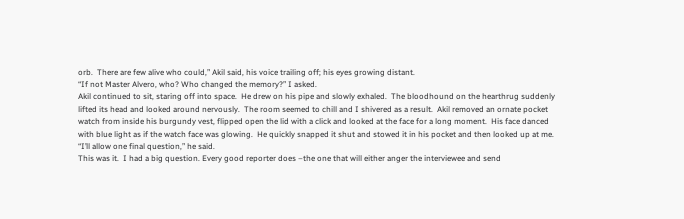orb.  There are few alive who could,” Akil said, his voice trailing off; his eyes growing distant.
“If not Master Alvero, who? Who changed the memory?” I asked.
Akil continued to sit, staring off into space.  He drew on his pipe and slowly exhaled.  The bloodhound on the hearthrug suddenly lifted its head and looked around nervously.  The room seemed to chill and I shivered as a result.  Akil removed an ornate pocket watch from inside his burgundy vest, flipped open the lid with a click and looked at the face for a long moment.  His face danced with blue light as if the watch face was glowing.  He quickly snapped it shut and stowed it in his pocket and then looked up at me.
“I’ll allow one final question,” he said.
This was it.  I had a big question. Every good reporter does –the one that will either anger the interviewee and send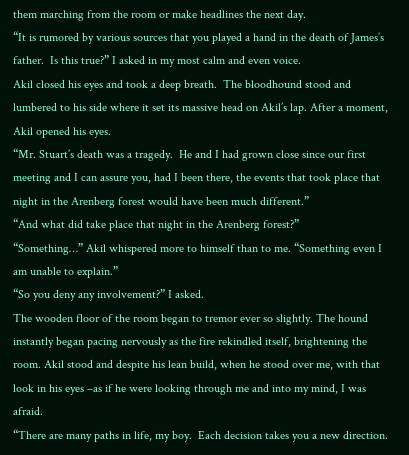them marching from the room or make headlines the next day.
“It is rumored by various sources that you played a hand in the death of James’s father.  Is this true?” I asked in my most calm and even voice.
Akil closed his eyes and took a deep breath.  The bloodhound stood and lumbered to his side where it set its massive head on Akil’s lap. After a moment, Akil opened his eyes.
“Mr. Stuart’s death was a tragedy.  He and I had grown close since our first meeting and I can assure you, had I been there, the events that took place that night in the Arenberg forest would have been much different.”
“And what did take place that night in the Arenberg forest?”
“Something…” Akil whispered more to himself than to me. “Something even I am unable to explain.”
“So you deny any involvement?” I asked.
The wooden floor of the room began to tremor ever so slightly. The hound instantly began pacing nervously as the fire rekindled itself, brightening the room. Akil stood and despite his lean build, when he stood over me, with that look in his eyes –as if he were looking through me and into my mind, I was afraid.
“There are many paths in life, my boy.  Each decision takes you a new direction.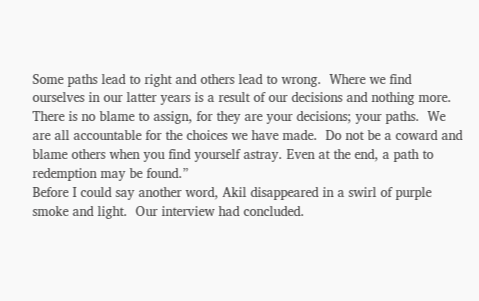Some paths lead to right and others lead to wrong.  Where we find ourselves in our latter years is a result of our decisions and nothing more. There is no blame to assign, for they are your decisions; your paths.  We are all accountable for the choices we have made.  Do not be a coward and blame others when you find yourself astray. Even at the end, a path to redemption may be found.”
Before I could say another word, Akil disappeared in a swirl of purple smoke and light.  Our interview had concluded.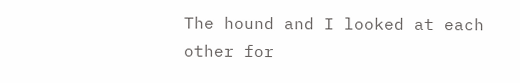The hound and I looked at each other for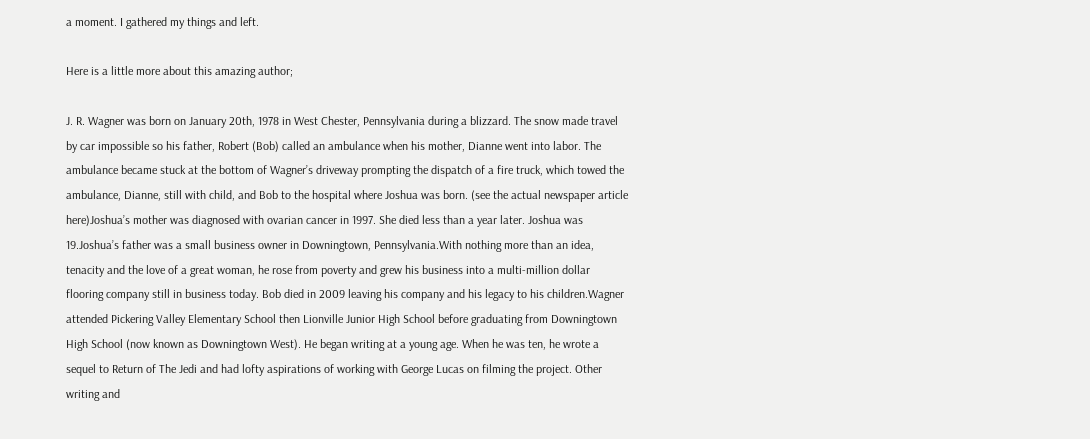a moment. I gathered my things and left.

Here is a little more about this amazing author;

J. R. Wagner was born on January 20th, 1978 in West Chester, Pennsylvania during a blizzard. The snow made travel by car impossible so his father, Robert (Bob) called an ambulance when his mother, Dianne went into labor. The ambulance became stuck at the bottom of Wagner’s driveway prompting the dispatch of a fire truck, which towed the ambulance, Dianne, still with child, and Bob to the hospital where Joshua was born. (see the actual newspaper article here)Joshua’s mother was diagnosed with ovarian cancer in 1997. She died less than a year later. Joshua was 19.Joshua’s father was a small business owner in Downingtown, Pennsylvania.With nothing more than an idea, tenacity and the love of a great woman, he rose from poverty and grew his business into a multi-million dollar flooring company still in business today. Bob died in 2009 leaving his company and his legacy to his children.Wagner attended Pickering Valley Elementary School then Lionville Junior High School before graduating from Downingtown High School (now known as Downingtown West). He began writing at a young age. When he was ten, he wrote a sequel to Return of The Jedi and had lofty aspirations of working with George Lucas on filming the project. Other writing and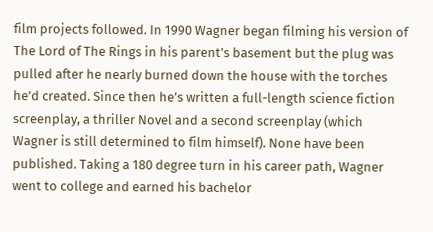film projects followed. In 1990 Wagner began filming his version of The Lord of The Rings in his parent’s basement but the plug was pulled after he nearly burned down the house with the torches he’d created. Since then he’s written a full-length science fiction screenplay, a thriller Novel and a second screenplay (which Wagner is still determined to film himself). None have been published. Taking a 180 degree turn in his career path, Wagner went to college and earned his bachelor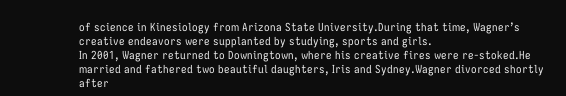of science in Kinesiology from Arizona State University.During that time, Wagner’s creative endeavors were supplanted by studying, sports and girls.
In 2001, Wagner returned to Downingtown, where his creative fires were re-stoked.He married and fathered two beautiful daughters, Iris and Sydney.Wagner divorced shortly after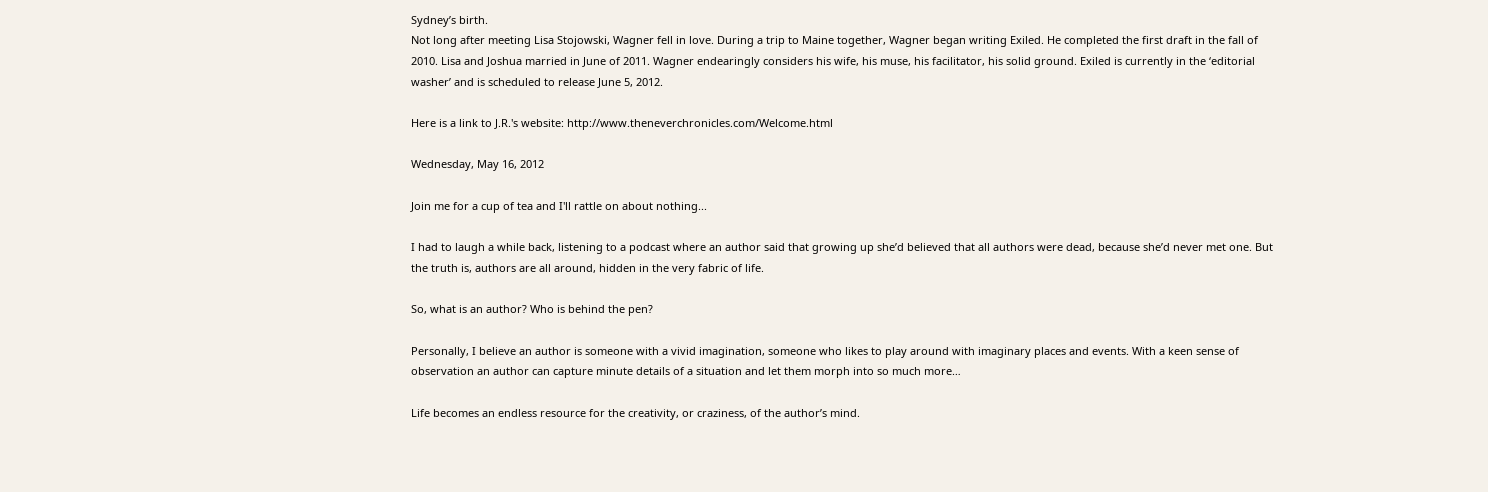Sydney’s birth.
Not long after meeting Lisa Stojowski, Wagner fell in love. During a trip to Maine together, Wagner began writing Exiled. He completed the first draft in the fall of 2010. Lisa and Joshua married in June of 2011. Wagner endearingly considers his wife, his muse, his facilitator, his solid ground. Exiled is currently in the ‘editorial washer’ and is scheduled to release June 5, 2012.

Here is a link to J.R.'s website: http://www.theneverchronicles.com/Welcome.html

Wednesday, May 16, 2012

Join me for a cup of tea and I'll rattle on about nothing...

I had to laugh a while back, listening to a podcast where an author said that growing up she’d believed that all authors were dead, because she’d never met one. But the truth is, authors are all around, hidden in the very fabric of life.

So, what is an author? Who is behind the pen?

Personally, I believe an author is someone with a vivid imagination, someone who likes to play around with imaginary places and events. With a keen sense of observation an author can capture minute details of a situation and let them morph into so much more…

Life becomes an endless resource for the creativity, or craziness, of the author’s mind.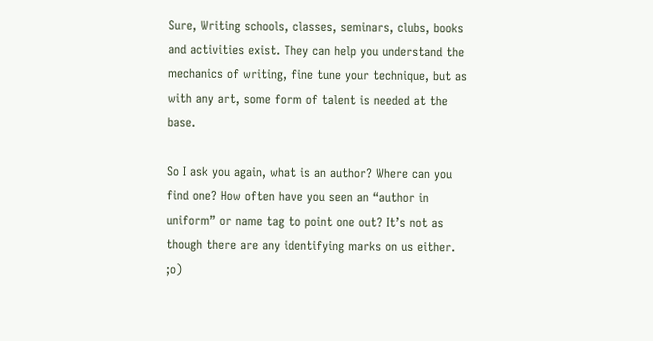Sure, Writing schools, classes, seminars, clubs, books and activities exist. They can help you understand the mechanics of writing, fine tune your technique, but as with any art, some form of talent is needed at the base.

So I ask you again, what is an author? Where can you find one? How often have you seen an “author in uniform” or name tag to point one out? It’s not as though there are any identifying marks on us either. ;o)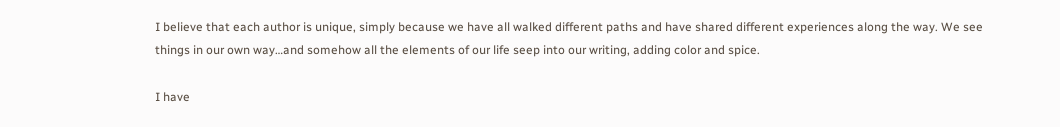I believe that each author is unique, simply because we have all walked different paths and have shared different experiences along the way. We see things in our own way…and somehow all the elements of our life seep into our writing, adding color and spice.

I have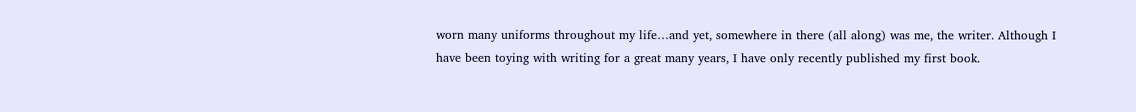worn many uniforms throughout my life…and yet, somewhere in there (all along) was me, the writer. Although I have been toying with writing for a great many years, I have only recently published my first book.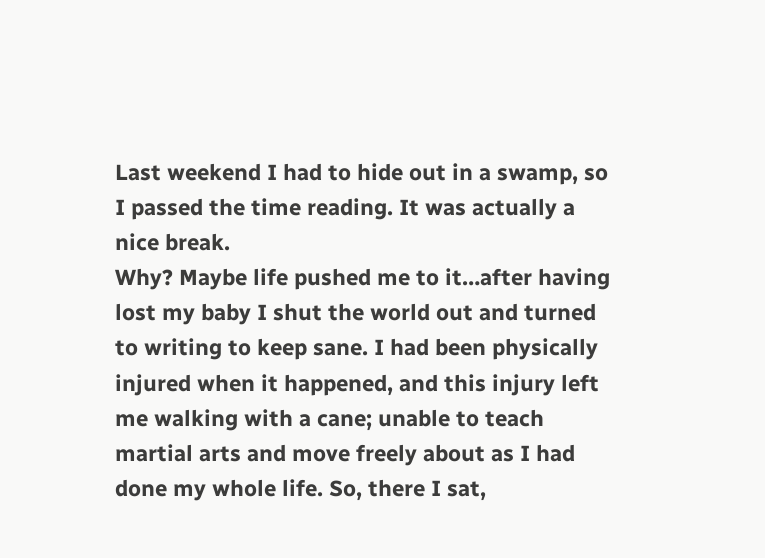Last weekend I had to hide out in a swamp, so
I passed the time reading. It was actually a
nice break.
Why? Maybe life pushed me to it…after having lost my baby I shut the world out and turned to writing to keep sane. I had been physically injured when it happened, and this injury left me walking with a cane; unable to teach martial arts and move freely about as I had done my whole life. So, there I sat,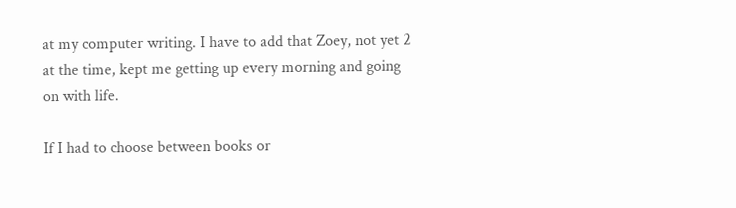at my computer writing. I have to add that Zoey, not yet 2 at the time, kept me getting up every morning and going on with life.

If I had to choose between books or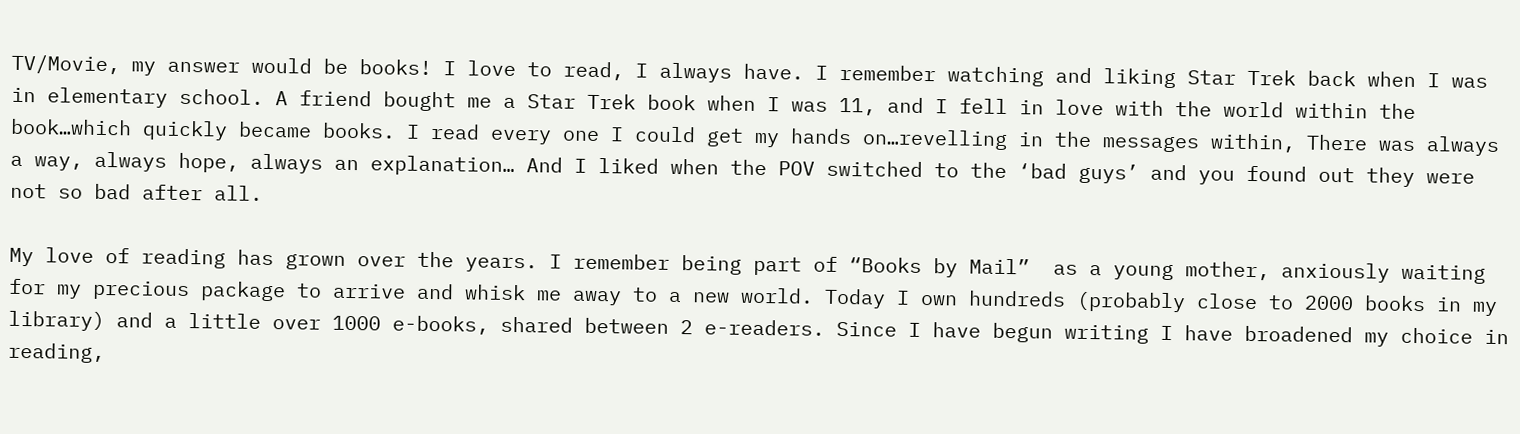TV/Movie, my answer would be books! I love to read, I always have. I remember watching and liking Star Trek back when I was in elementary school. A friend bought me a Star Trek book when I was 11, and I fell in love with the world within the book…which quickly became books. I read every one I could get my hands on…revelling in the messages within, There was always a way, always hope, always an explanation… And I liked when the POV switched to the ‘bad guys’ and you found out they were not so bad after all.

My love of reading has grown over the years. I remember being part of “Books by Mail”  as a young mother, anxiously waiting for my precious package to arrive and whisk me away to a new world. Today I own hundreds (probably close to 2000 books in my library) and a little over 1000 e-books, shared between 2 e-readers. Since I have begun writing I have broadened my choice in reading,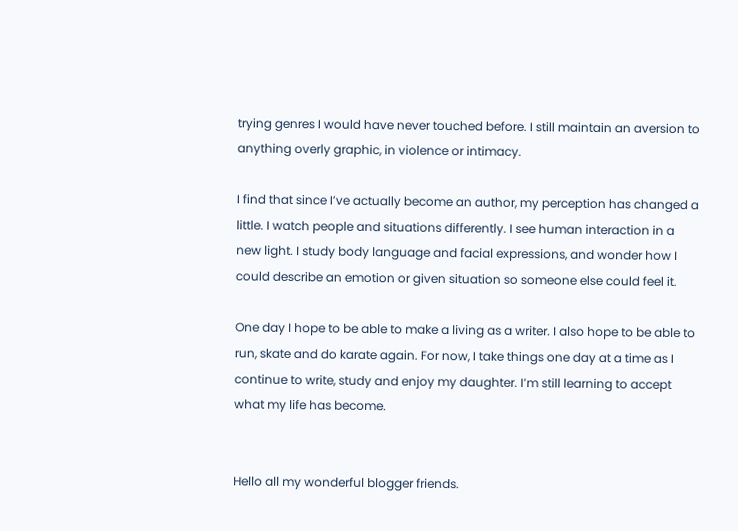trying genres I would have never touched before. I still maintain an aversion to anything overly graphic, in violence or intimacy.

I find that since I’ve actually become an author, my perception has changed a little. I watch people and situations differently. I see human interaction in a new light. I study body language and facial expressions, and wonder how I could describe an emotion or given situation so someone else could feel it.

One day I hope to be able to make a living as a writer. I also hope to be able to run, skate and do karate again. For now, I take things one day at a time as I continue to write, study and enjoy my daughter. I’m still learning to accept what my life has become.


Hello all my wonderful blogger friends.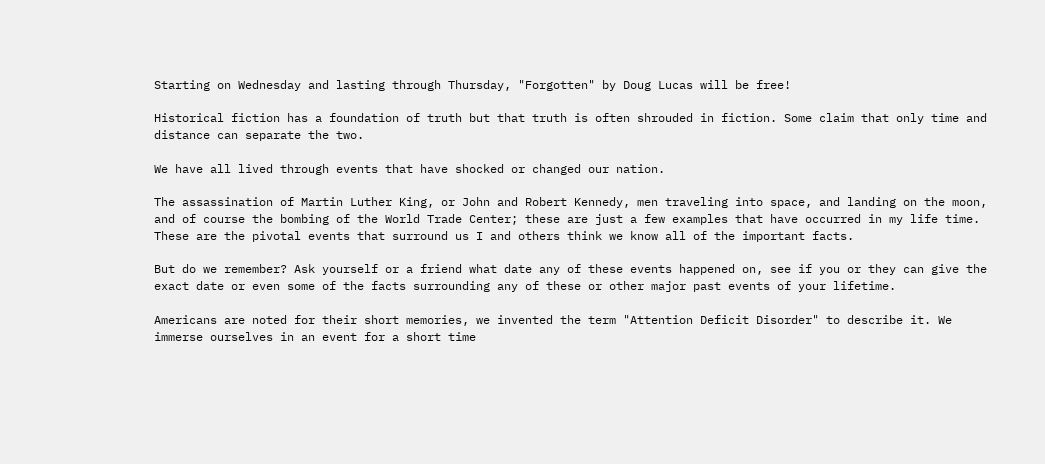Starting on Wednesday and lasting through Thursday, "Forgotten" by Doug Lucas will be free!

Historical fiction has a foundation of truth but that truth is often shrouded in fiction. Some claim that only time and distance can separate the two.

We have all lived through events that have shocked or changed our nation.

The assassination of Martin Luther King, or John and Robert Kennedy, men traveling into space, and landing on the moon, and of course the bombing of the World Trade Center; these are just a few examples that have occurred in my life time. These are the pivotal events that surround us I and others think we know all of the important facts.

But do we remember? Ask yourself or a friend what date any of these events happened on, see if you or they can give the exact date or even some of the facts surrounding any of these or other major past events of your lifetime.

Americans are noted for their short memories, we invented the term "Attention Deficit Disorder" to describe it. We immerse ourselves in an event for a short time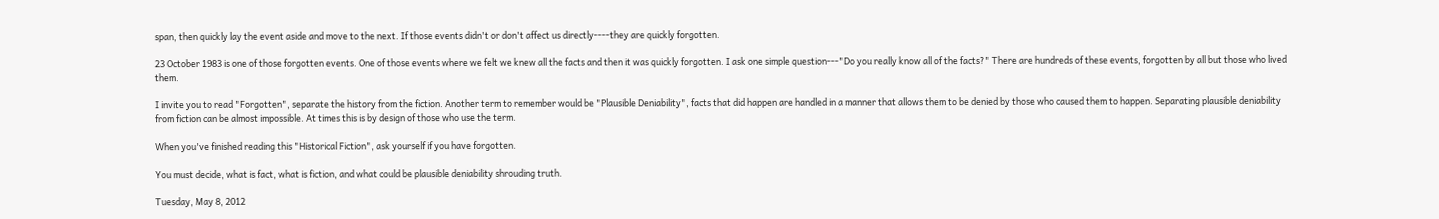span, then quickly lay the event aside and move to the next. If those events didn't or don't affect us directly----they are quickly forgotten.

23 October 1983 is one of those forgotten events. One of those events where we felt we knew all the facts and then it was quickly forgotten. I ask one simple question---"Do you really know all of the facts?" There are hundreds of these events, forgotten by all but those who lived them.

I invite you to read "Forgotten", separate the history from the fiction. Another term to remember would be "Plausible Deniability", facts that did happen are handled in a manner that allows them to be denied by those who caused them to happen. Separating plausible deniability from fiction can be almost impossible. At times this is by design of those who use the term.

When you've finished reading this "Historical Fiction", ask yourself if you have forgotten.

You must decide, what is fact, what is fiction, and what could be plausible deniability shrouding truth.

Tuesday, May 8, 2012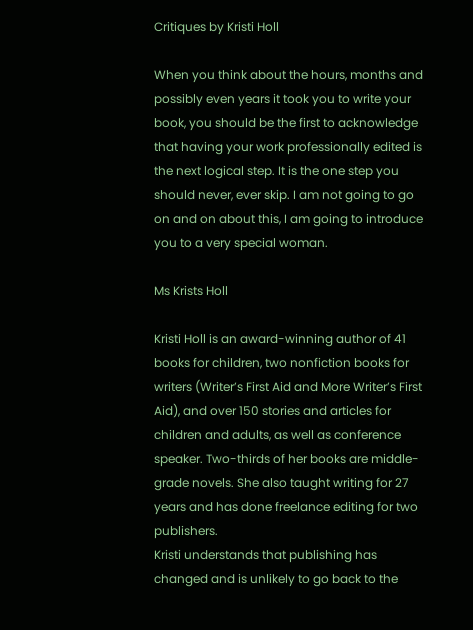Critiques by Kristi Holl

When you think about the hours, months and possibly even years it took you to write your book, you should be the first to acknowledge that having your work professionally edited is the next logical step. It is the one step you should never, ever skip. I am not going to go on and on about this, I am going to introduce you to a very special woman.

Ms Krists Holl

Kristi Holl is an award-winning author of 41 books for children, two nonfiction books for writers (Writer’s First Aid and More Writer’s First Aid), and over 150 stories and articles for children and adults, as well as conference speaker. Two-thirds of her books are middle-grade novels. She also taught writing for 27 years and has done freelance editing for two publishers.
Kristi understands that publishing has changed and is unlikely to go back to the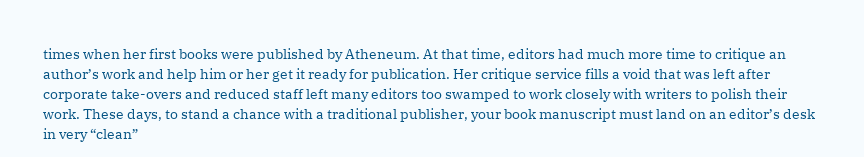times when her first books were published by Atheneum. At that time, editors had much more time to critique an author’s work and help him or her get it ready for publication. Her critique service fills a void that was left after corporate take-overs and reduced staff left many editors too swamped to work closely with writers to polish their work. These days, to stand a chance with a traditional publisher, your book manuscript must land on an editor’s desk in very “clean”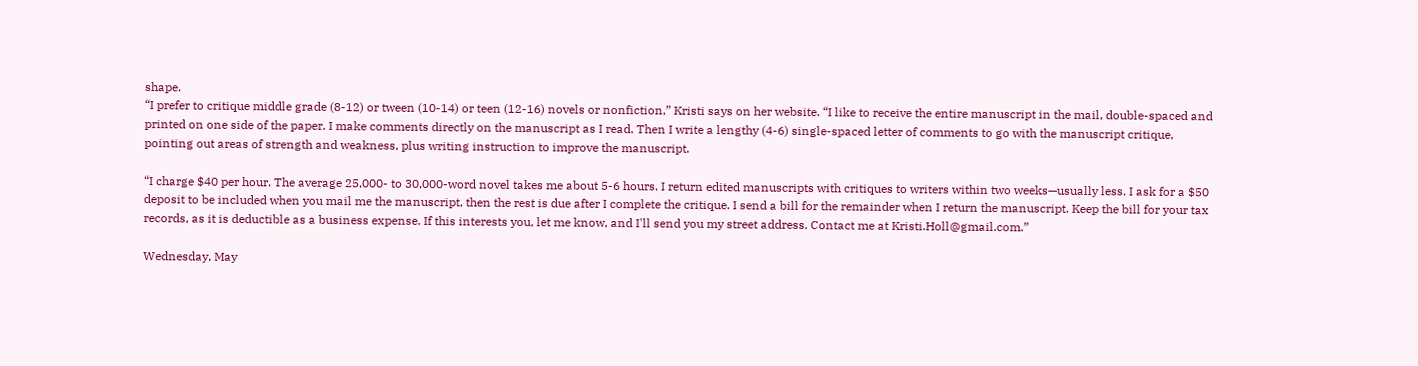shape.
“I prefer to critique middle grade (8-12) or tween (10-14) or teen (12-16) novels or nonfiction,” Kristi says on her website. “I like to receive the entire manuscript in the mail, double-spaced and printed on one side of the paper. I make comments directly on the manuscript as I read. Then I write a lengthy (4-6) single-spaced letter of comments to go with the manuscript critique, pointing out areas of strength and weakness, plus writing instruction to improve the manuscript.

“I charge $40 per hour. The average 25,000- to 30,000-word novel takes me about 5-6 hours. I return edited manuscripts with critiques to writers within two weeks—usually less. I ask for a $50 deposit to be included when you mail me the manuscript, then the rest is due after I complete the critique. I send a bill for the remainder when I return the manuscript. Keep the bill for your tax records, as it is deductible as a business expense. If this interests you, let me know, and I'll send you my street address. Contact me at Kristi.Holl@gmail.com.”

Wednesday, May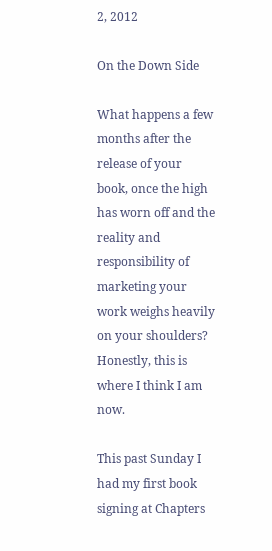2, 2012

On the Down Side

What happens a few months after the release of your book, once the high has worn off and the reality and responsibility of marketing your work weighs heavily on your shoulders? Honestly, this is where I think I am now.

This past Sunday I had my first book signing at Chapters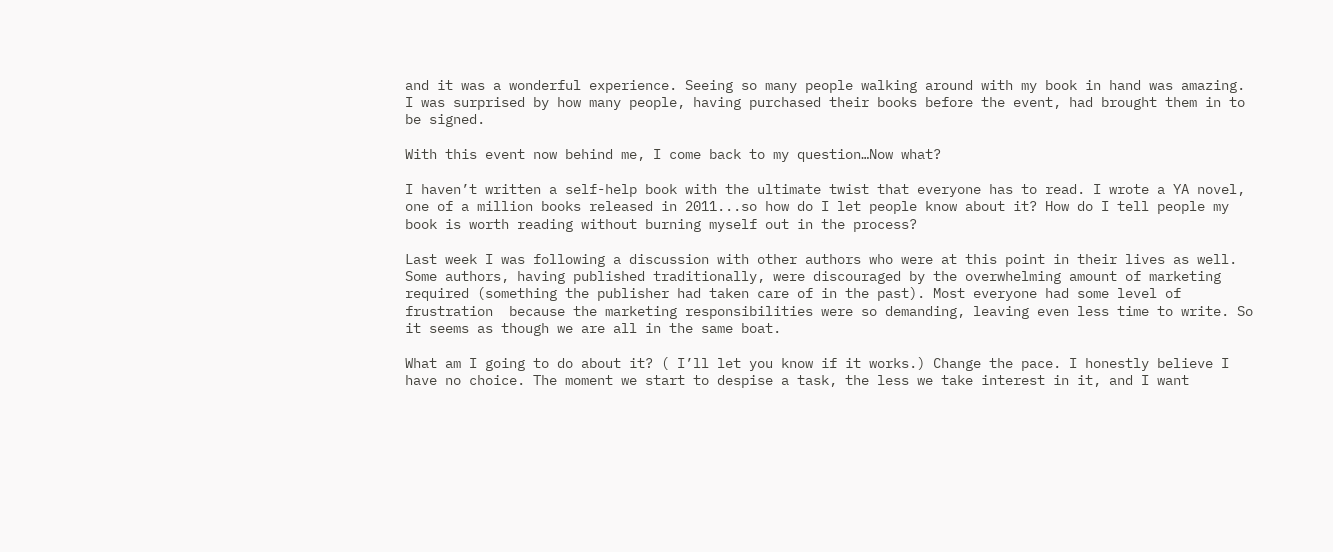and it was a wonderful experience. Seeing so many people walking around with my book in hand was amazing. I was surprised by how many people, having purchased their books before the event, had brought them in to be signed.

With this event now behind me, I come back to my question…Now what?

I haven’t written a self-help book with the ultimate twist that everyone has to read. I wrote a YA novel, one of a million books released in 2011...so how do I let people know about it? How do I tell people my book is worth reading without burning myself out in the process?

Last week I was following a discussion with other authors who were at this point in their lives as well. Some authors, having published traditionally, were discouraged by the overwhelming amount of marketing required (something the publisher had taken care of in the past). Most everyone had some level of  frustration  because the marketing responsibilities were so demanding, leaving even less time to write. So it seems as though we are all in the same boat.

What am I going to do about it? ( I’ll let you know if it works.) Change the pace. I honestly believe I have no choice. The moment we start to despise a task, the less we take interest in it, and I want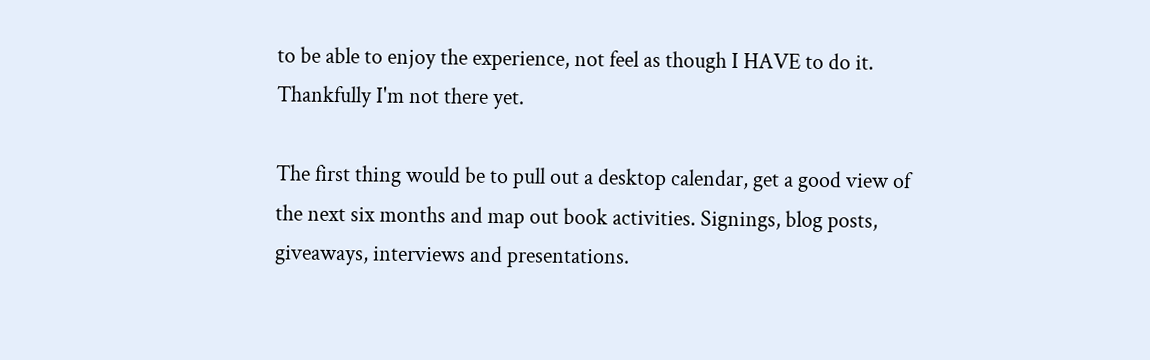to be able to enjoy the experience, not feel as though I HAVE to do it. Thankfully I'm not there yet.

The first thing would be to pull out a desktop calendar, get a good view of the next six months and map out book activities. Signings, blog posts, giveaways, interviews and presentations.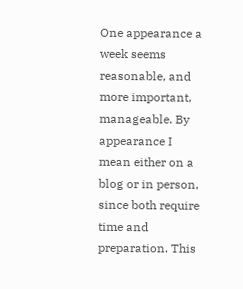One appearance a week seems reasonable, and more important, manageable. By appearance I mean either on a blog or in person, since both require time and preparation. This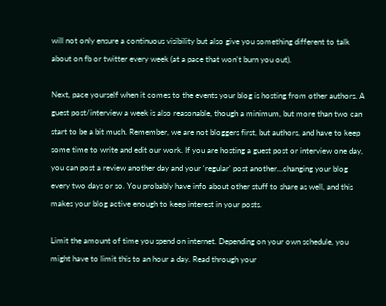will not only ensure a continuous visibility but also give you something different to talk about on fb or twitter every week (at a pace that won’t burn you out).

Next, pace yourself when it comes to the events your blog is hosting from other authors. A guest post/interview a week is also reasonable, though a minimum, but more than two can start to be a bit much. Remember, we are not bloggers first, but authors, and have to keep some time to write and edit our work. If you are hosting a guest post or interview one day, you can post a review another day and your ‘regular’ post another…changing your blog every two days or so. You probably have info about other stuff to share as well, and this makes your blog active enough to keep interest in your posts.

Limit the amount of time you spend on internet. Depending on your own schedule, you might have to limit this to an hour a day. Read through your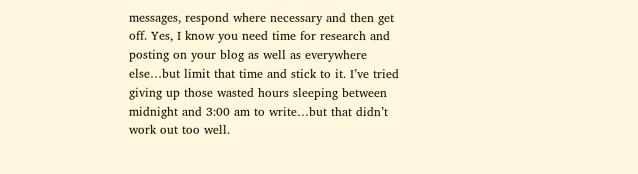messages, respond where necessary and then get off. Yes, I know you need time for research and posting on your blog as well as everywhere else…but limit that time and stick to it. I’ve tried giving up those wasted hours sleeping between midnight and 3:00 am to write…but that didn’t work out too well.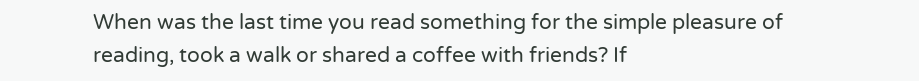When was the last time you read something for the simple pleasure of reading, took a walk or shared a coffee with friends? If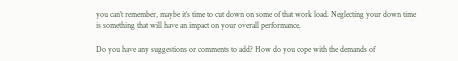you can’t remember, maybe it’s time to cut down on some of that work load. Neglecting your down time is something that will have an impact on your overall performance.

Do you have any suggestions or comments to add? How do you cope with the demands of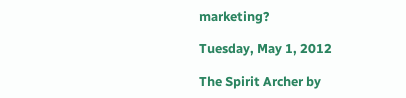marketing?

Tuesday, May 1, 2012

The Spirit Archer by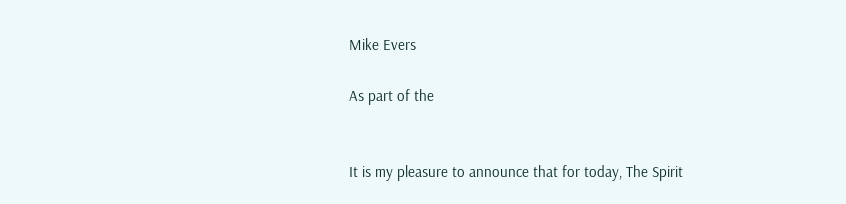Mike Evers

As part of the


It is my pleasure to announce that for today, The Spirit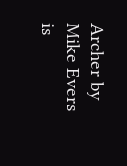Archer by Mike Evers is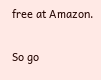free at Amazon.

So go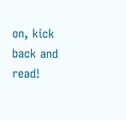on, kick back and read!